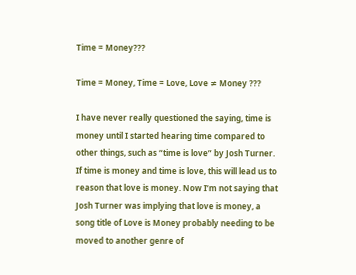Time = Money???

Time = Money, Time = Love, Love ≠ Money ???

I have never really questioned the saying, time is money until I started hearing time compared to other things, such as “time is love” by Josh Turner. If time is money and time is love, this will lead us to reason that love is money. Now I’m not saying that Josh Turner was implying that love is money, a song title of Love is Money probably needing to be moved to another genre of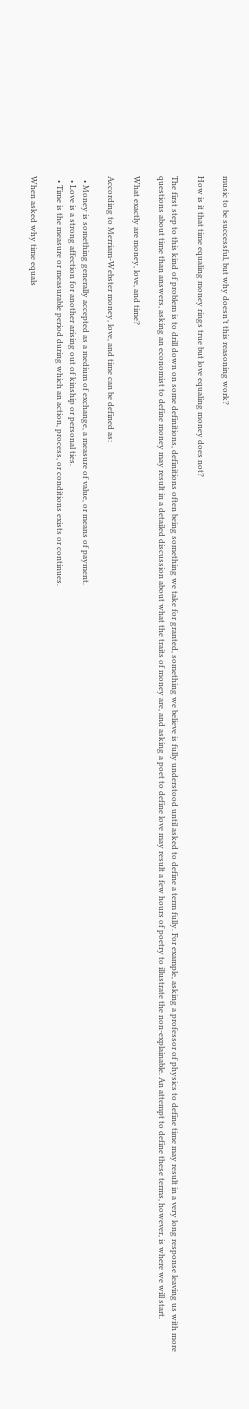music to be successful, but why doesn’t this reasoning work?

How is it that time equaling money rings true but love equaling money does not?

The first step to this kind of problem is to drill down on some definitions, definitions often being something we take for granted, something we believe is fully understood until asked to define a term fully. For example, asking a professor of physics to define time may result in a very long response leaving us with more questions about time than answers, asking an economist to define money may result in a detailed discussion about what the traits of money are, and asking a poet to define love may result a few hours of poetry to illustrate the non-explainable. An attempt to define these terms, however, is where we will start.

What exactly are money, love, and time?

According to Merriam-Webster money, love, and time can be defined as:

  • Money is something generally accepted as a medium of exchange, a measure of value, or means of payment.
  • Love is a strong affection for another arising out of kinship or personal ties.
  • Time is the measure or measurable period during which an action, process, or conditions exists or continues.

When asked why time equals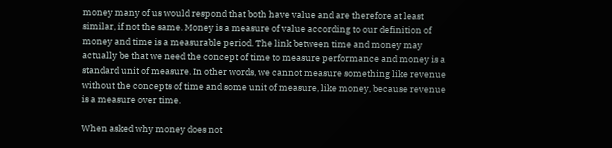money many of us would respond that both have value and are therefore at least similar, if not the same. Money is a measure of value according to our definition of money and time is a measurable period. The link between time and money may actually be that we need the concept of time to measure performance and money is a standard unit of measure. In other words, we cannot measure something like revenue without the concepts of time and some unit of measure, like money, because revenue is a measure over time.

When asked why money does not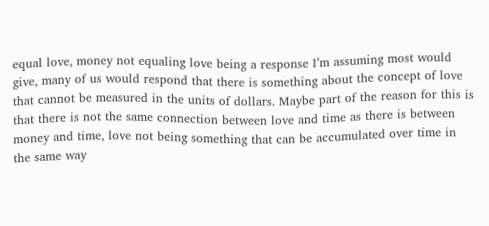equal love, money not equaling love being a response I’m assuming most would give, many of us would respond that there is something about the concept of love that cannot be measured in the units of dollars. Maybe part of the reason for this is that there is not the same connection between love and time as there is between money and time, love not being something that can be accumulated over time in the same way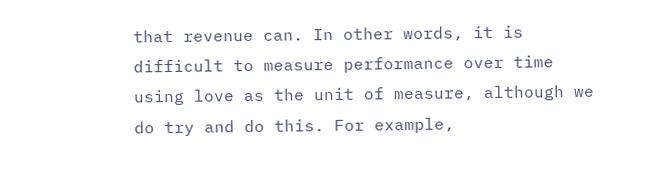that revenue can. In other words, it is difficult to measure performance over time using love as the unit of measure, although we do try and do this. For example,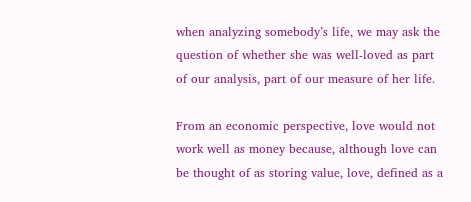when analyzing somebody’s life, we may ask the question of whether she was well-loved as part of our analysis, part of our measure of her life.

From an economic perspective, love would not work well as money because, although love can be thought of as storing value, love, defined as a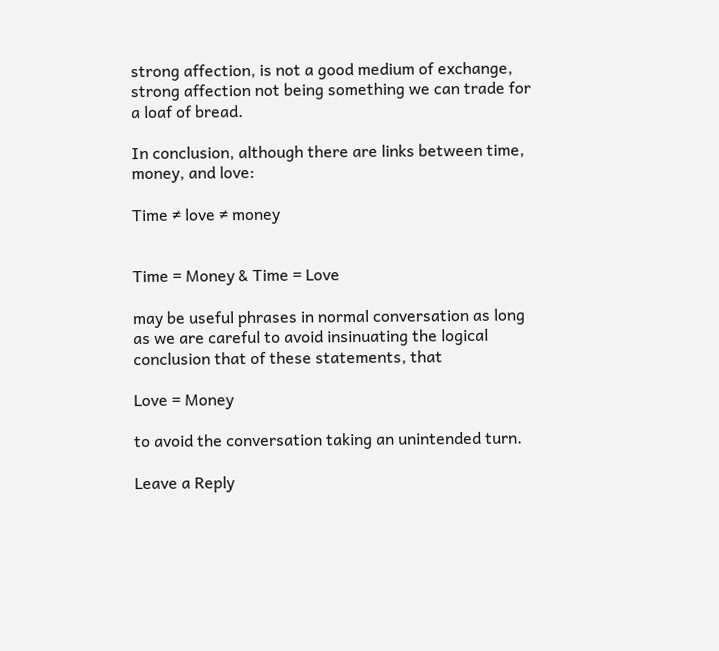strong affection, is not a good medium of exchange, strong affection not being something we can trade for a loaf of bread.

In conclusion, although there are links between time, money, and love:

Time ≠ love ≠ money


Time = Money & Time = Love

may be useful phrases in normal conversation as long as we are careful to avoid insinuating the logical conclusion that of these statements, that

Love = Money

to avoid the conversation taking an unintended turn.

Leave a Reply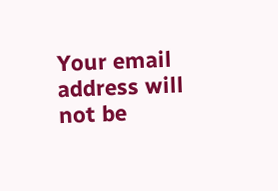Your email address will not be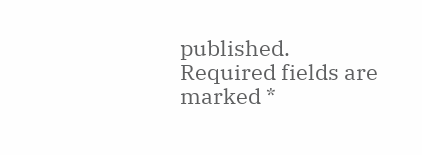published. Required fields are marked *